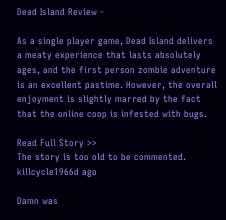Dead Island Review -

As a single player game, Dead Island delivers a meaty experience that lasts absolutely ages, and the first person zombie adventure is an excellent pastime. However, the overall enjoyment is slightly marred by the fact that the online coop is infested with bugs.

Read Full Story >>
The story is too old to be commented.
killcycle1966d ago

Damn was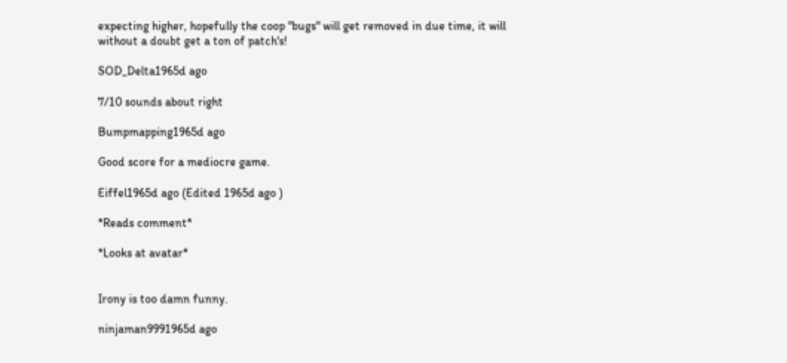expecting higher, hopefully the coop "bugs" will get removed in due time, it will without a doubt get a ton of patch's!

SOD_Delta1965d ago

7/10 sounds about right

Bumpmapping1965d ago

Good score for a mediocre game.

Eiffel1965d ago (Edited 1965d ago )

*Reads comment*

*Looks at avatar*


Irony is too damn funny.

ninjaman9991965d ago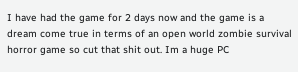I have had the game for 2 days now and the game is a dream come true in terms of an open world zombie survival horror game so cut that shit out. Im a huge PC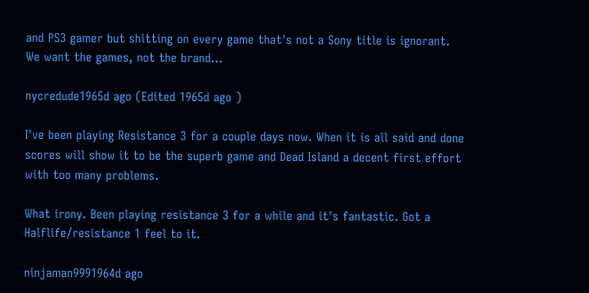and PS3 gamer but shitting on every game that's not a Sony title is ignorant.
We want the games, not the brand...

nycredude1965d ago (Edited 1965d ago )

I've been playing Resistance 3 for a couple days now. When it is all said and done scores will show it to be the superb game and Dead Island a decent first effort with too many problems.

What irony. Been playing resistance 3 for a while and it's fantastic. Got a Halflife/resistance 1 feel to it.

ninjaman9991964d ago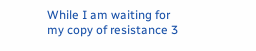While I am waiting for my copy of resistance 3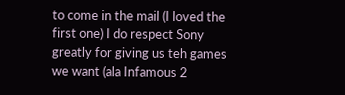to come in the mail (I loved the first one) I do respect Sony greatly for giving us teh games we want (ala Infamous 2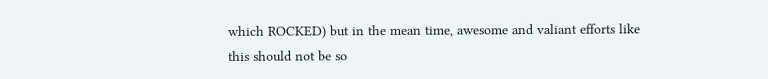which ROCKED) but in the mean time, awesome and valiant efforts like this should not be so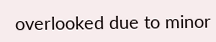overlooked due to minor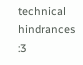technical hindrances :3